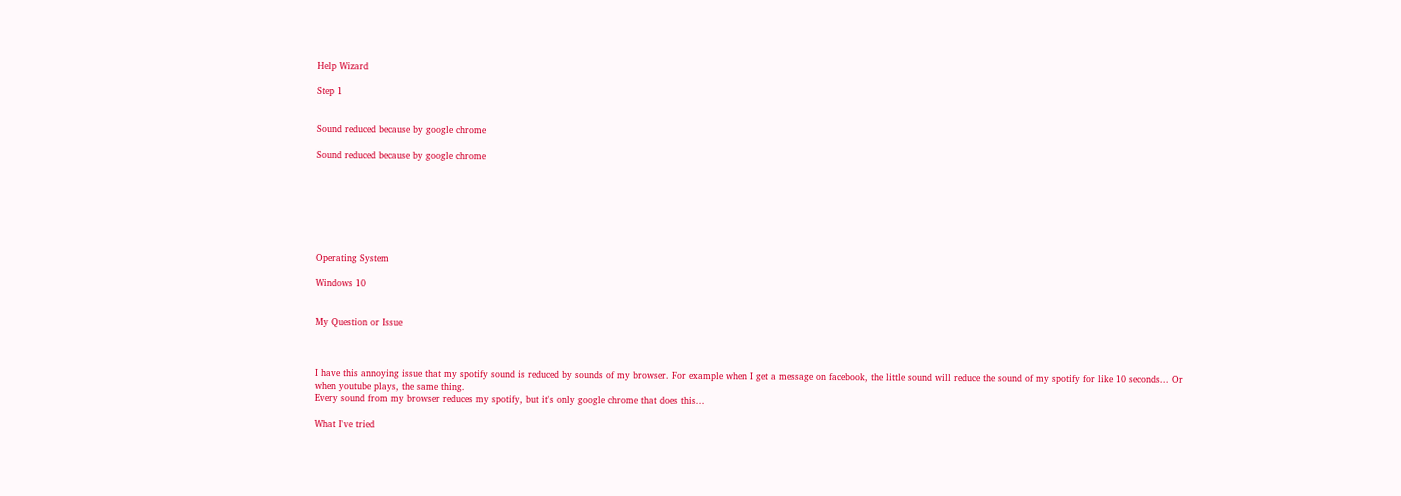Help Wizard

Step 1


Sound reduced because by google chrome

Sound reduced because by google chrome







Operating System

Windows 10


My Question or Issue



I have this annoying issue that my spotify sound is reduced by sounds of my browser. For example when I get a message on facebook, the little sound will reduce the sound of my spotify for like 10 seconds... Or when youtube plays, the same thing.
Every sound from my browser reduces my spotify, but it's only google chrome that does this...

What I've tried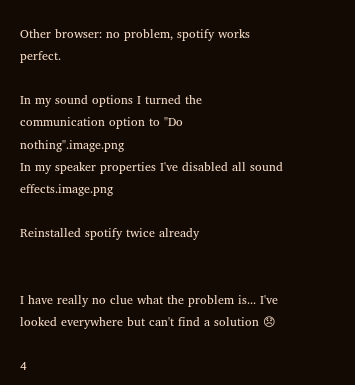Other browser: no problem, spotify works perfect.

In my sound options I turned the communication option to "Do nothing".image.png
In my speaker properties I've disabled all sound effects.image.png

Reinstalled spotify twice already


I have really no clue what the problem is... I've looked everywhere but can't find a solution 😞

4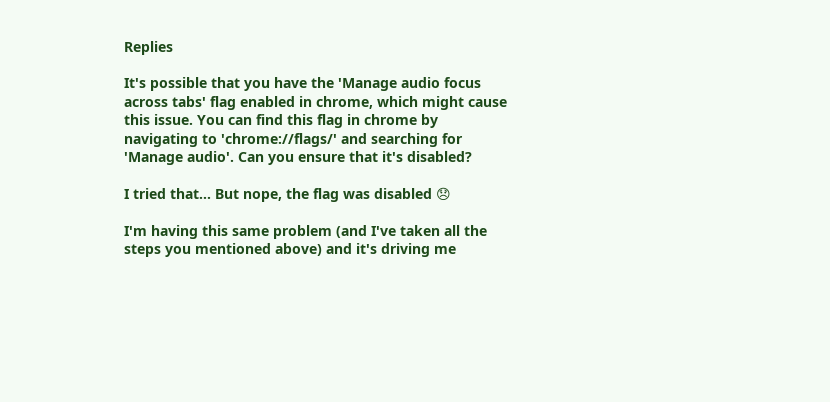Replies

It's possible that you have the 'Manage audio focus across tabs' flag enabled in chrome, which might cause this issue. You can find this flag in chrome by navigating to 'chrome://flags/' and searching for 'Manage audio'. Can you ensure that it's disabled?

I tried that... But nope, the flag was disabled 😞

I'm having this same problem (and I've taken all the steps you mentioned above) and it's driving me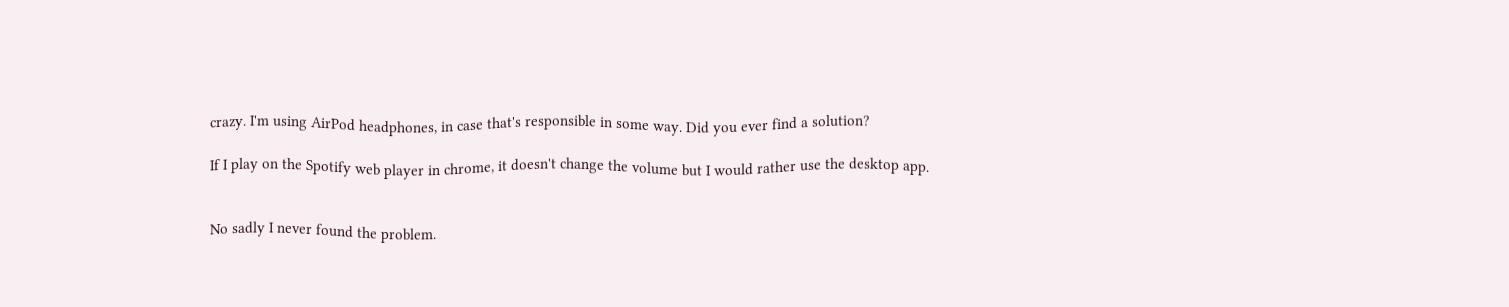crazy. I'm using AirPod headphones, in case that's responsible in some way. Did you ever find a solution?

If I play on the Spotify web player in chrome, it doesn't change the volume but I would rather use the desktop app.


No sadly I never found the problem.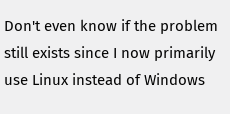Don't even know if the problem still exists since I now primarily use Linux instead of Windows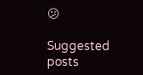😕

Suggested posts